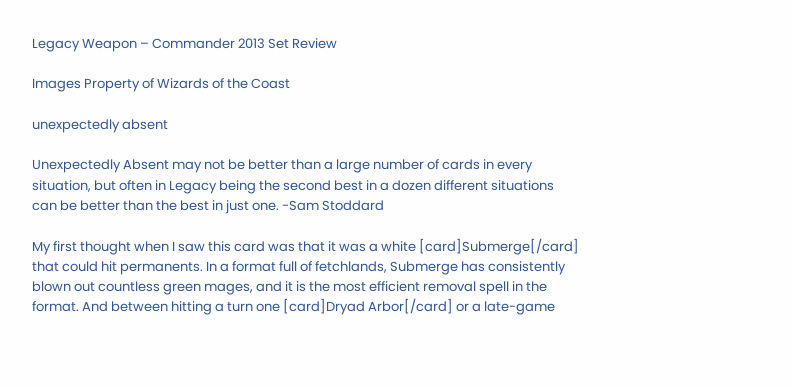Legacy Weapon – Commander 2013 Set Review

Images Property of Wizards of the Coast

unexpectedly absent

Unexpectedly Absent may not be better than a large number of cards in every situation, but often in Legacy being the second best in a dozen different situations can be better than the best in just one. -Sam Stoddard

My first thought when I saw this card was that it was a white [card]Submerge[/card] that could hit permanents. In a format full of fetchlands, Submerge has consistently blown out countless green mages, and it is the most efficient removal spell in the format. And between hitting a turn one [card]Dryad Arbor[/card] or a late-game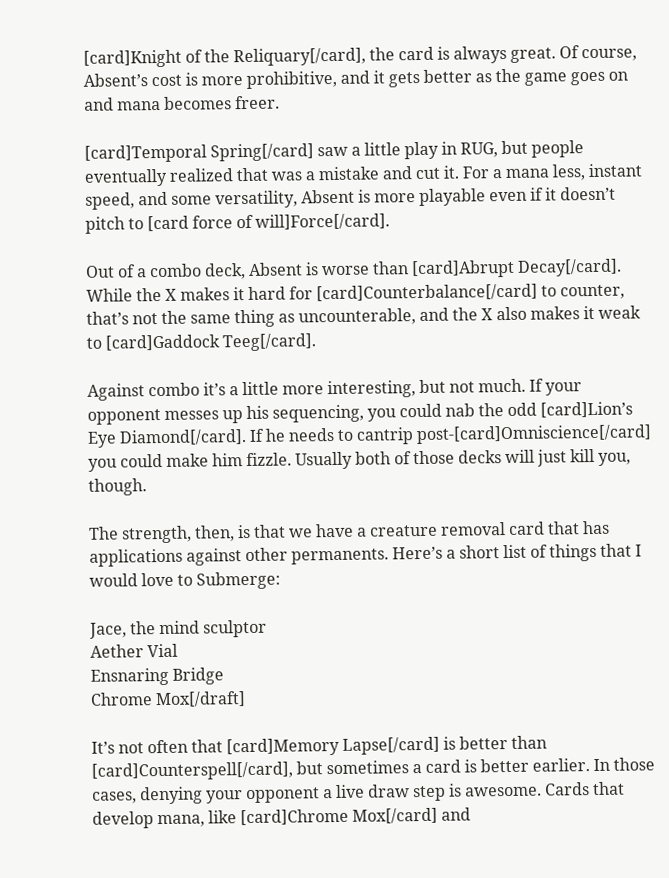[card]Knight of the Reliquary[/card], the card is always great. Of course, Absent’s cost is more prohibitive, and it gets better as the game goes on and mana becomes freer.

[card]Temporal Spring[/card] saw a little play in RUG, but people eventually realized that was a mistake and cut it. For a mana less, instant speed, and some versatility, Absent is more playable even if it doesn’t pitch to [card force of will]Force[/card].

Out of a combo deck, Absent is worse than [card]Abrupt Decay[/card]. While the X makes it hard for [card]Counterbalance[/card] to counter, that’s not the same thing as uncounterable, and the X also makes it weak to [card]Gaddock Teeg[/card].

Against combo it’s a little more interesting, but not much. If your opponent messes up his sequencing, you could nab the odd [card]Lion’s Eye Diamond[/card]. If he needs to cantrip post-[card]Omniscience[/card] you could make him fizzle. Usually both of those decks will just kill you, though.

The strength, then, is that we have a creature removal card that has applications against other permanents. Here’s a short list of things that I would love to Submerge:

Jace, the mind sculptor
Aether Vial
Ensnaring Bridge
Chrome Mox[/draft]

It’s not often that [card]Memory Lapse[/card] is better than [card]Counterspell[/card], but sometimes a card is better earlier. In those cases, denying your opponent a live draw step is awesome. Cards that develop mana, like [card]Chrome Mox[/card] and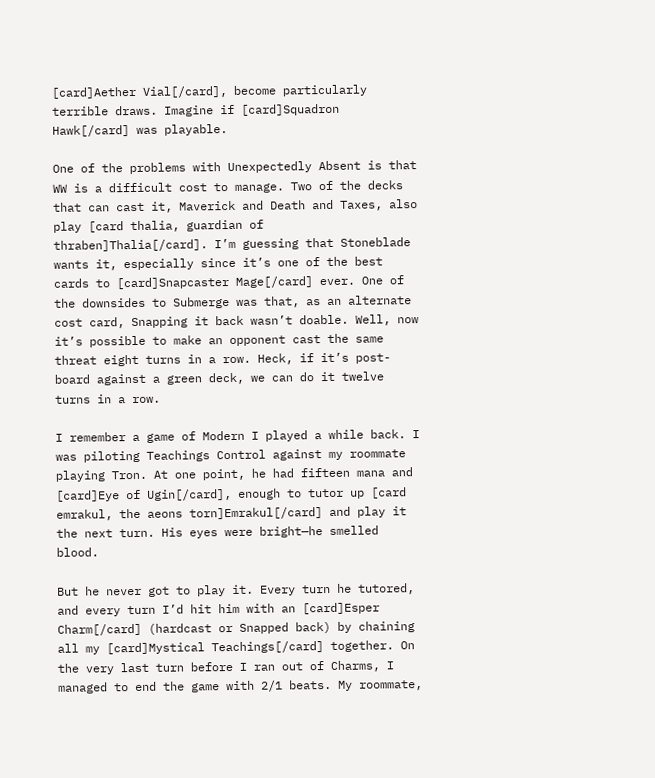[card]Aether Vial[/card], become particularly terrible draws. Imagine if [card]Squadron Hawk[/card] was playable.

One of the problems with Unexpectedly Absent is that WW is a difficult cost to manage. Two of the decks that can cast it, Maverick and Death and Taxes, also play [card thalia, guardian of thraben]Thalia[/card]. I’m guessing that Stoneblade wants it, especially since it’s one of the best cards to [card]Snapcaster Mage[/card] ever. One of the downsides to Submerge was that, as an alternate cost card, Snapping it back wasn’t doable. Well, now it’s possible to make an opponent cast the same threat eight turns in a row. Heck, if it’s post-board against a green deck, we can do it twelve turns in a row.

I remember a game of Modern I played a while back. I was piloting Teachings Control against my roommate playing Tron. At one point, he had fifteen mana and [card]Eye of Ugin[/card], enough to tutor up [card emrakul, the aeons torn]Emrakul[/card] and play it the next turn. His eyes were bright—he smelled blood.

But he never got to play it. Every turn he tutored, and every turn I’d hit him with an [card]Esper Charm[/card] (hardcast or Snapped back) by chaining all my [card]Mystical Teachings[/card] together. On the very last turn before I ran out of Charms, I managed to end the game with 2/1 beats. My roommate,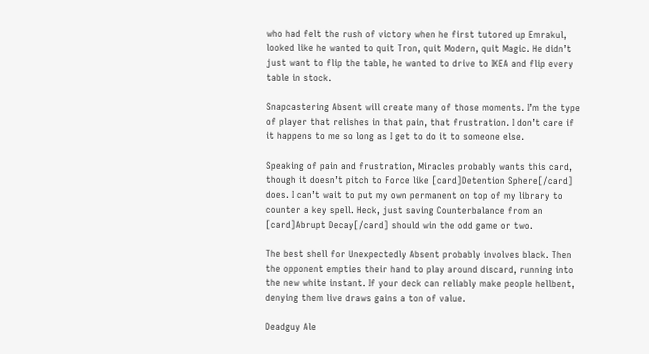who had felt the rush of victory when he first tutored up Emrakul, looked like he wanted to quit Tron, quit Modern, quit Magic. He didn’t just want to flip the table, he wanted to drive to IKEA and flip every table in stock.

Snapcastering Absent will create many of those moments. I’m the type of player that relishes in that pain, that frustration. I don’t care if it happens to me so long as I get to do it to someone else.

Speaking of pain and frustration, Miracles probably wants this card, though it doesn’t pitch to Force like [card]Detention Sphere[/card] does. I can’t wait to put my own permanent on top of my library to counter a key spell. Heck, just saving Counterbalance from an [card]Abrupt Decay[/card] should win the odd game or two.

The best shell for Unexpectedly Absent probably involves black. Then the opponent empties their hand to play around discard, running into the new white instant. If your deck can reliably make people hellbent, denying them live draws gains a ton of value.

Deadguy Ale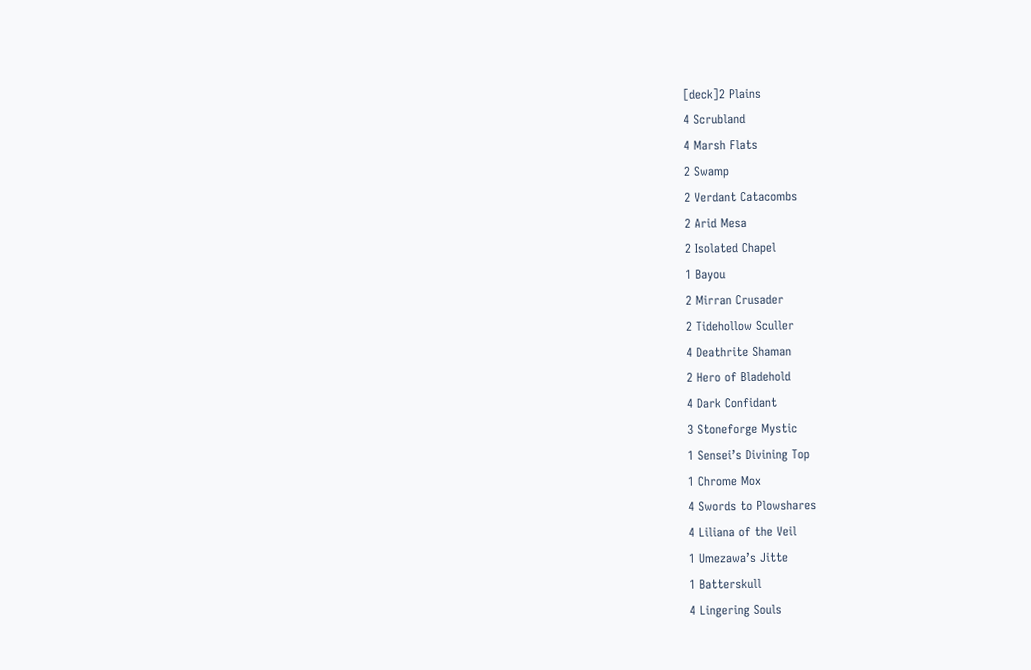[deck]2 Plains
4 Scrubland
4 Marsh Flats
2 Swamp
2 Verdant Catacombs
2 Arid Mesa
2 Isolated Chapel
1 Bayou
2 Mirran Crusader
2 Tidehollow Sculler
4 Deathrite Shaman
2 Hero of Bladehold
4 Dark Confidant
3 Stoneforge Mystic
1 Sensei’s Divining Top
1 Chrome Mox
4 Swords to Plowshares
4 Liliana of the Veil
1 Umezawa’s Jitte
1 Batterskull
4 Lingering Souls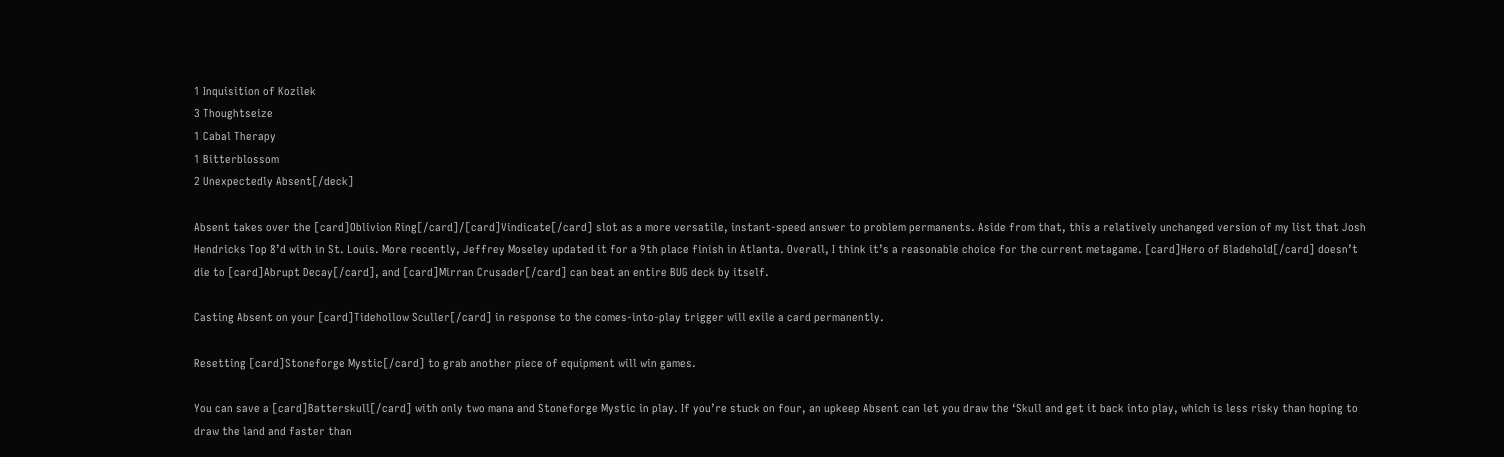1 Inquisition of Kozilek
3 Thoughtseize
1 Cabal Therapy
1 Bitterblossom
2 Unexpectedly Absent[/deck]

Absent takes over the [card]Oblivion Ring[/card]/[card]Vindicate[/card] slot as a more versatile, instant-speed answer to problem permanents. Aside from that, this a relatively unchanged version of my list that Josh Hendricks Top 8’d with in St. Louis. More recently, Jeffrey Moseley updated it for a 9th place finish in Atlanta. Overall, I think it’s a reasonable choice for the current metagame. [card]Hero of Bladehold[/card] doesn’t die to [card]Abrupt Decay[/card], and [card]Mirran Crusader[/card] can beat an entire BUG deck by itself.

Casting Absent on your [card]Tidehollow Sculler[/card] in response to the comes-into-play trigger will exile a card permanently.

Resetting [card]Stoneforge Mystic[/card] to grab another piece of equipment will win games.

You can save a [card]Batterskull[/card] with only two mana and Stoneforge Mystic in play. If you’re stuck on four, an upkeep Absent can let you draw the ‘Skull and get it back into play, which is less risky than hoping to draw the land and faster than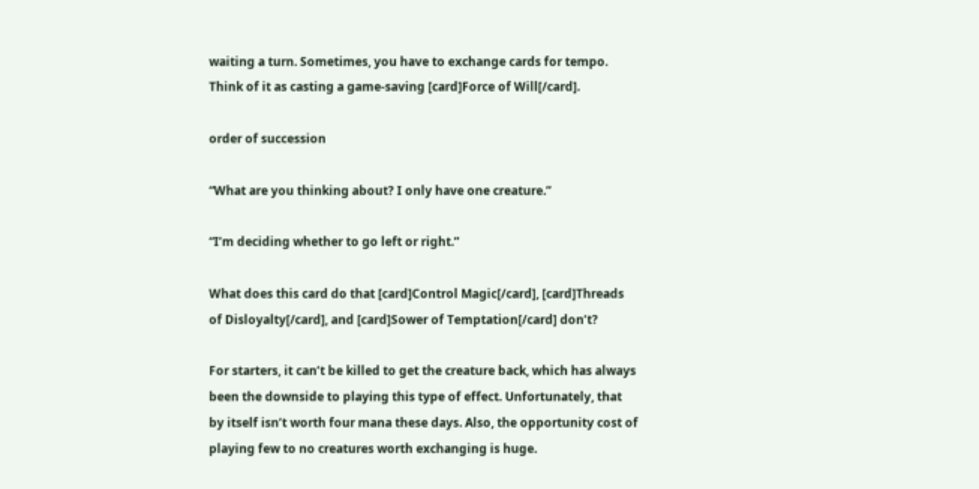waiting a turn. Sometimes, you have to exchange cards for tempo. Think of it as casting a game-saving [card]Force of Will[/card].

order of succession

“What are you thinking about? I only have one creature.”

“I’m deciding whether to go left or right.”

What does this card do that [card]Control Magic[/card], [card]Threads of Disloyalty[/card], and [card]Sower of Temptation[/card] don’t?

For starters, it can’t be killed to get the creature back, which has always been the downside to playing this type of effect. Unfortunately, that by itself isn’t worth four mana these days. Also, the opportunity cost of playing few to no creatures worth exchanging is huge.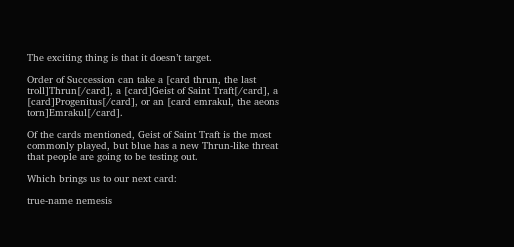The exciting thing is that it doesn’t target.

Order of Succession can take a [card thrun, the last troll]Thrun[/card], a [card]Geist of Saint Traft[/card], a [card]Progenitus[/card], or an [card emrakul, the aeons torn]Emrakul[/card].

Of the cards mentioned, Geist of Saint Traft is the most commonly played, but blue has a new Thrun-like threat that people are going to be testing out.

Which brings us to our next card:

true-name nemesis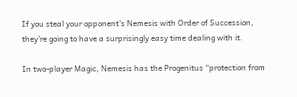If you steal your opponent’s Nemesis with Order of Succession, they’re going to have a surprisingly easy time dealing with it.

In two-player Magic, Nemesis has the Progenitus “protection from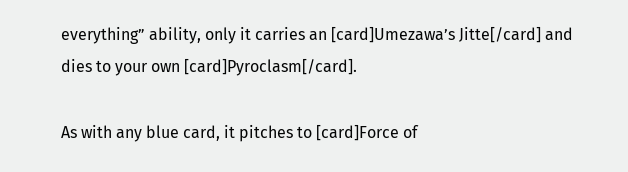everything” ability, only it carries an [card]Umezawa’s Jitte[/card] and dies to your own [card]Pyroclasm[/card].

As with any blue card, it pitches to [card]Force of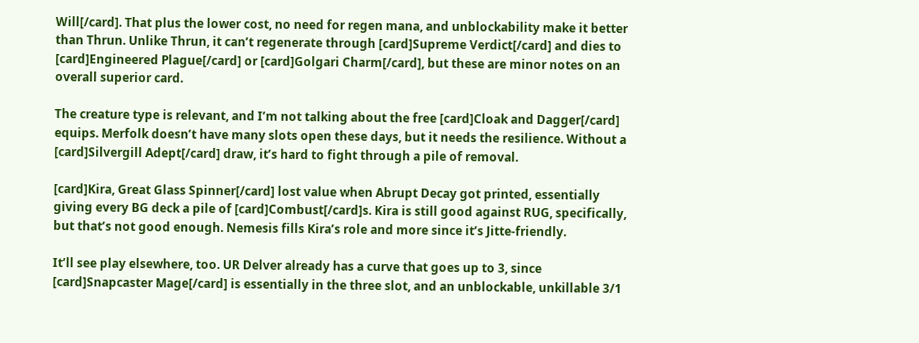Will[/card]. That plus the lower cost, no need for regen mana, and unblockability make it better than Thrun. Unlike Thrun, it can’t regenerate through [card]Supreme Verdict[/card] and dies to [card]Engineered Plague[/card] or [card]Golgari Charm[/card], but these are minor notes on an overall superior card.

The creature type is relevant, and I’m not talking about the free [card]Cloak and Dagger[/card] equips. Merfolk doesn’t have many slots open these days, but it needs the resilience. Without a [card]Silvergill Adept[/card] draw, it’s hard to fight through a pile of removal.

[card]Kira, Great Glass Spinner[/card] lost value when Abrupt Decay got printed, essentially giving every BG deck a pile of [card]Combust[/card]s. Kira is still good against RUG, specifically, but that’s not good enough. Nemesis fills Kira’s role and more since it’s Jitte-friendly.

It’ll see play elsewhere, too. UR Delver already has a curve that goes up to 3, since [card]Snapcaster Mage[/card] is essentially in the three slot, and an unblockable, unkillable 3/1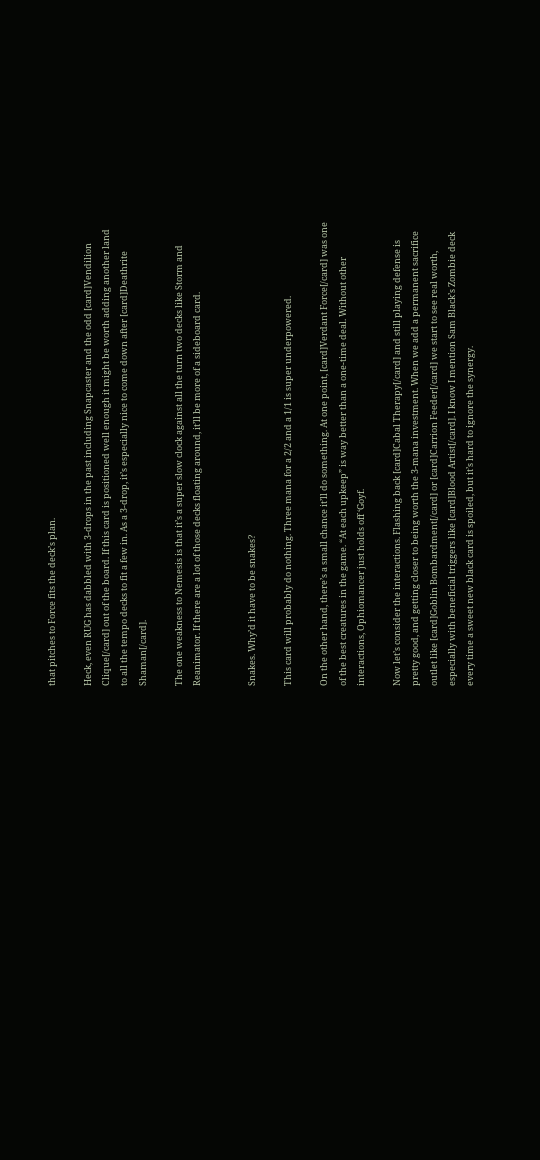that pitches to Force fits the deck’s plan.

Heck, even RUG has dabbled with 3-drops in the past including Snapcaster and the odd [card]Vendilion Clique[/card] out of the board. If this card is positioned well enough it might be worth adding another land to all the tempo decks to fit a few in. As a 3-drop, it’s especially nice to come down after [card]Deathrite Shaman[/card].

The one weakness to Nemesis is that it’s a super slow clock against all the turn two decks like Storm and Reanimator. If there are a lot of those decks floating around, it’ll be more of a sideboard card.


Snakes. Why’d it have to be snakes?

This card will probably do nothing. Three mana for a 2/2 and a 1/1 is super underpowered.

On the other hand, there’s a small chance it’ll do something. At one point, [card]Verdant Force[/card] was one of the best creatures in the game. “At each upkeep” is way better than a one-time deal. Without other interactions, Ophiomancer just holds off ‘Goyf.

Now let’s consider the interactions. Flashing back [card]Cabal Therapy[/card] and still playing defense is pretty good, and getting closer to being worth the 3-mana investment. When we add a permanent sacrifice outlet like [card]Goblin Bombardment[/card] or [card]Carrion Feeder[/card] we start to see real worth, especially with beneficial triggers like [card]Blood Artist[/card]. I know I mention Sam Black’s Zombie deck every time a sweet new black card is spoiled, but it’s hard to ignore the synergy.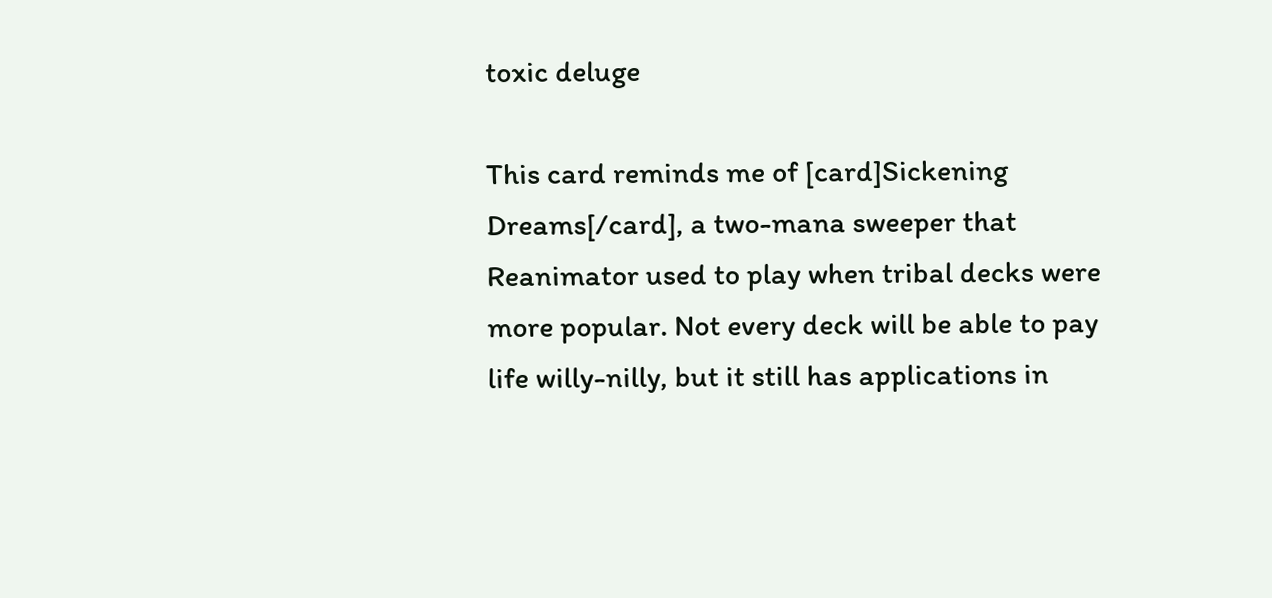toxic deluge

This card reminds me of [card]Sickening Dreams[/card], a two-mana sweeper that Reanimator used to play when tribal decks were more popular. Not every deck will be able to pay life willy-nilly, but it still has applications in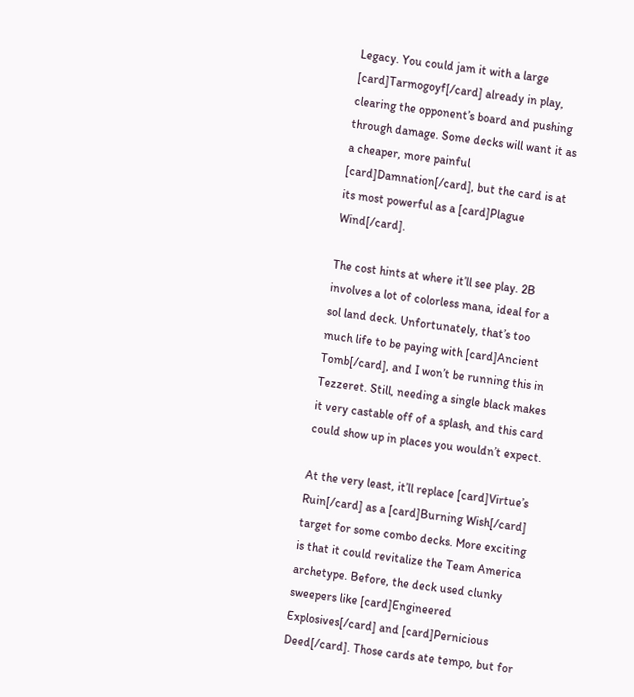Legacy. You could jam it with a large [card]Tarmogoyf[/card] already in play, clearing the opponent’s board and pushing through damage. Some decks will want it as a cheaper, more painful [card]Damnation[/card], but the card is at its most powerful as a [card]Plague Wind[/card].

The cost hints at where it’ll see play. 2B involves a lot of colorless mana, ideal for a sol land deck. Unfortunately, that’s too much life to be paying with [card]Ancient Tomb[/card], and I won’t be running this in Tezzeret. Still, needing a single black makes it very castable off of a splash, and this card could show up in places you wouldn’t expect.

At the very least, it’ll replace [card]Virtue’s Ruin[/card] as a [card]Burning Wish[/card] target for some combo decks. More exciting is that it could revitalize the Team America archetype. Before, the deck used clunky sweepers like [card]Engineered Explosives[/card] and [card]Pernicious Deed[/card]. Those cards ate tempo, but for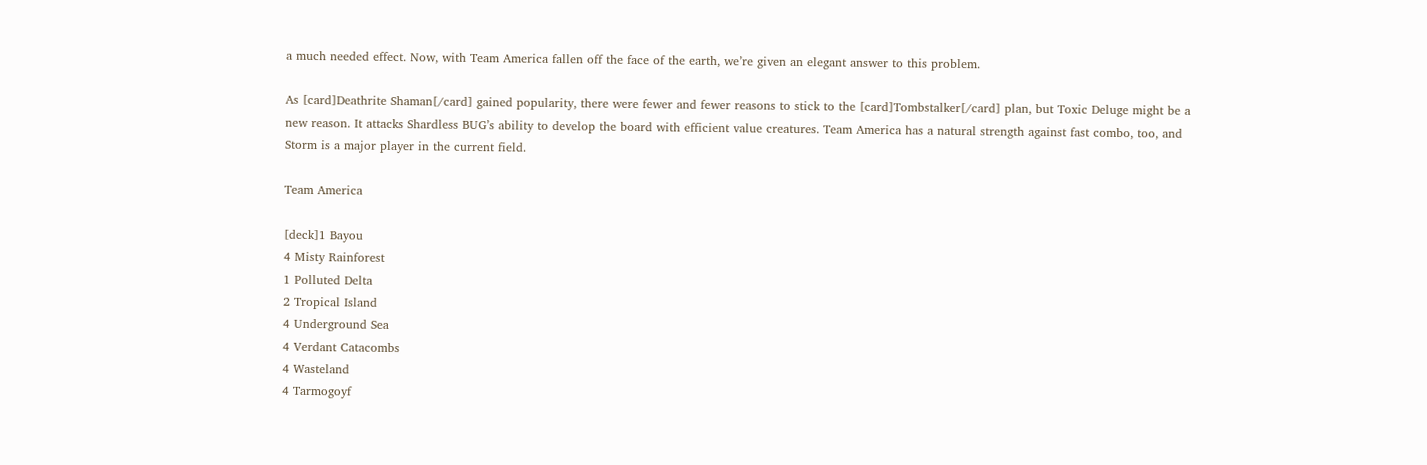a much needed effect. Now, with Team America fallen off the face of the earth, we’re given an elegant answer to this problem.

As [card]Deathrite Shaman[/card] gained popularity, there were fewer and fewer reasons to stick to the [card]Tombstalker[/card] plan, but Toxic Deluge might be a new reason. It attacks Shardless BUG’s ability to develop the board with efficient value creatures. Team America has a natural strength against fast combo, too, and Storm is a major player in the current field.

Team America

[deck]1 Bayou
4 Misty Rainforest
1 Polluted Delta
2 Tropical Island
4 Underground Sea
4 Verdant Catacombs
4 Wasteland
4 Tarmogoyf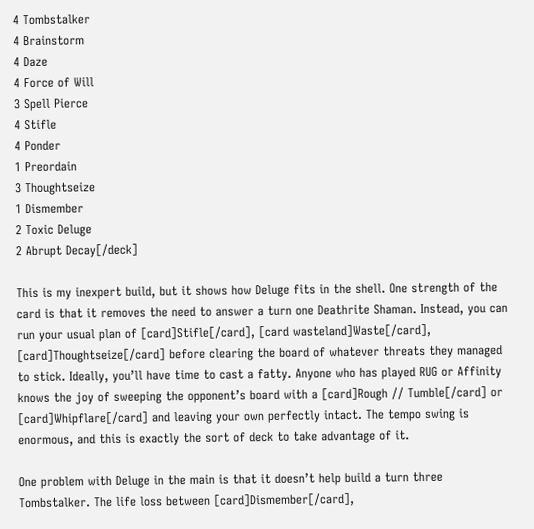4 Tombstalker
4 Brainstorm
4 Daze
4 Force of Will
3 Spell Pierce
4 Stifle
4 Ponder
1 Preordain
3 Thoughtseize
1 Dismember
2 Toxic Deluge
2 Abrupt Decay[/deck]

This is my inexpert build, but it shows how Deluge fits in the shell. One strength of the card is that it removes the need to answer a turn one Deathrite Shaman. Instead, you can run your usual plan of [card]Stifle[/card], [card wasteland]Waste[/card], [card]Thoughtseize[/card] before clearing the board of whatever threats they managed to stick. Ideally, you’ll have time to cast a fatty. Anyone who has played RUG or Affinity knows the joy of sweeping the opponent’s board with a [card]Rough // Tumble[/card] or [card]Whipflare[/card] and leaving your own perfectly intact. The tempo swing is enormous, and this is exactly the sort of deck to take advantage of it.

One problem with Deluge in the main is that it doesn’t help build a turn three Tombstalker. The life loss between [card]Dismember[/card],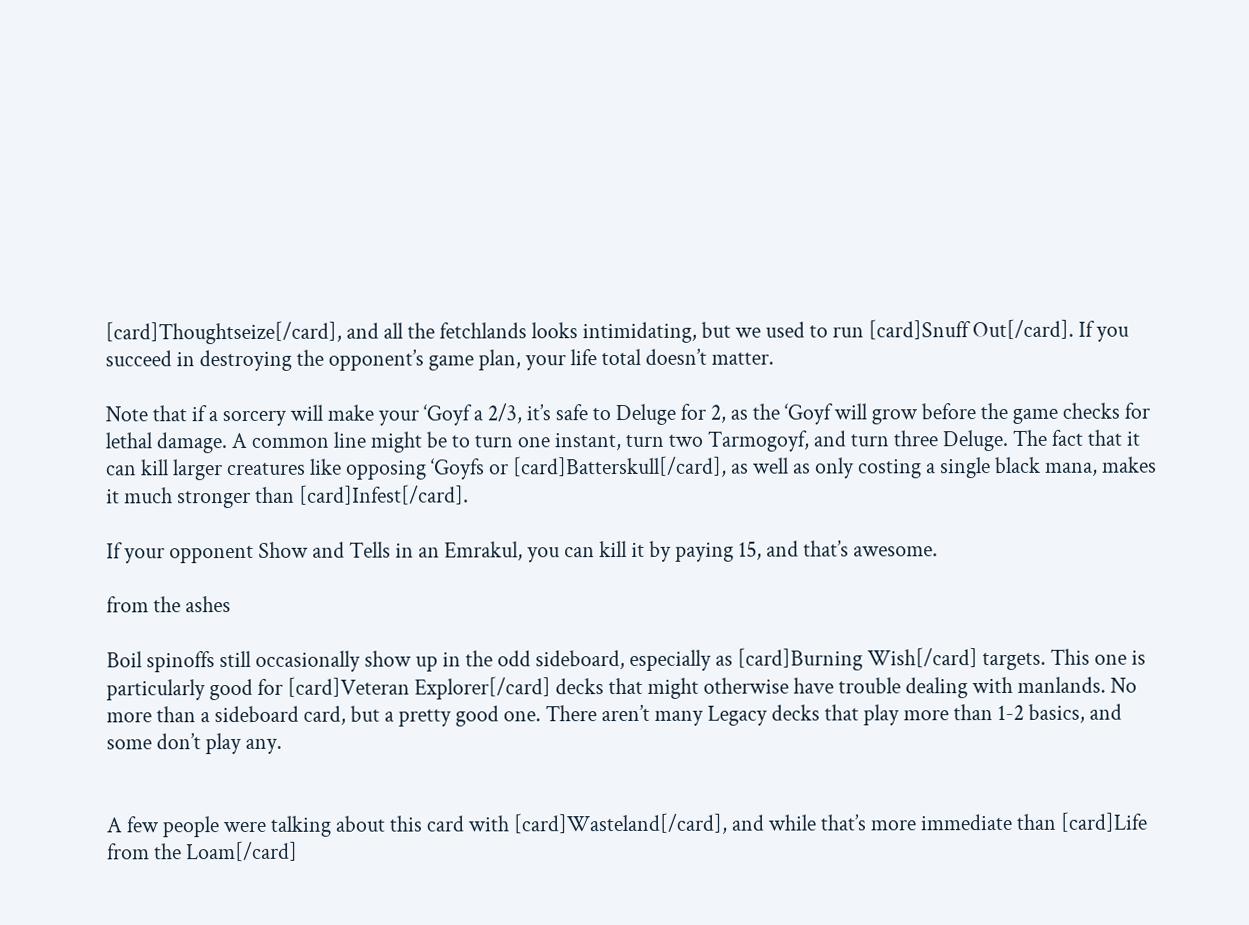[card]Thoughtseize[/card], and all the fetchlands looks intimidating, but we used to run [card]Snuff Out[/card]. If you succeed in destroying the opponent’s game plan, your life total doesn’t matter.

Note that if a sorcery will make your ‘Goyf a 2/3, it’s safe to Deluge for 2, as the ‘Goyf will grow before the game checks for lethal damage. A common line might be to turn one instant, turn two Tarmogoyf, and turn three Deluge. The fact that it can kill larger creatures like opposing ‘Goyfs or [card]Batterskull[/card], as well as only costing a single black mana, makes it much stronger than [card]Infest[/card].

If your opponent Show and Tells in an Emrakul, you can kill it by paying 15, and that’s awesome.

from the ashes

Boil spinoffs still occasionally show up in the odd sideboard, especially as [card]Burning Wish[/card] targets. This one is particularly good for [card]Veteran Explorer[/card] decks that might otherwise have trouble dealing with manlands. No more than a sideboard card, but a pretty good one. There aren’t many Legacy decks that play more than 1-2 basics, and some don’t play any.


A few people were talking about this card with [card]Wasteland[/card], and while that’s more immediate than [card]Life from the Loam[/card]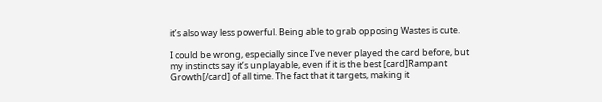it’s also way less powerful. Being able to grab opposing Wastes is cute.

I could be wrong, especially since I’ve never played the card before, but my instincts say it’s unplayable, even if it is the best [card]Rampant Growth[/card] of all time. The fact that it targets, making it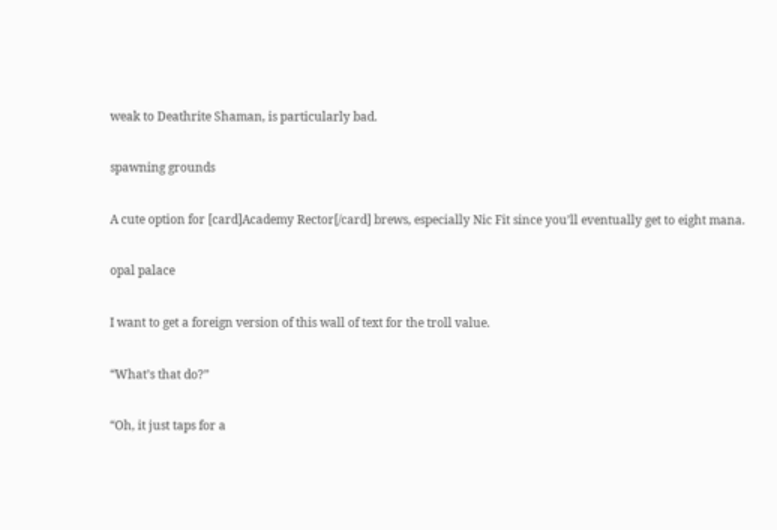weak to Deathrite Shaman, is particularly bad.

spawning grounds

A cute option for [card]Academy Rector[/card] brews, especially Nic Fit since you’ll eventually get to eight mana.

opal palace

I want to get a foreign version of this wall of text for the troll value.

“What’s that do?”

“Oh, it just taps for a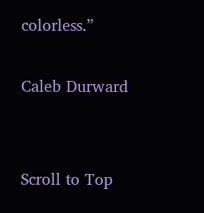colorless.”

Caleb Durward


Scroll to Top